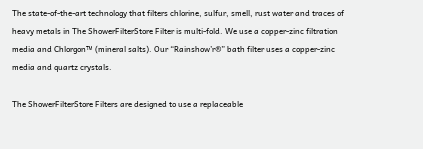The state-of-the-art technology that filters chlorine, sulfur, smell, rust water and traces of heavy metals in The ShowerFilterStore Filter is multi-fold. We use a copper-zinc filtration media and Chlorgon™ (mineral salts). Our “Rainshow’r®” bath filter uses a copper-zinc media and quartz crystals.

The ShowerFilterStore Filters are designed to use a replaceable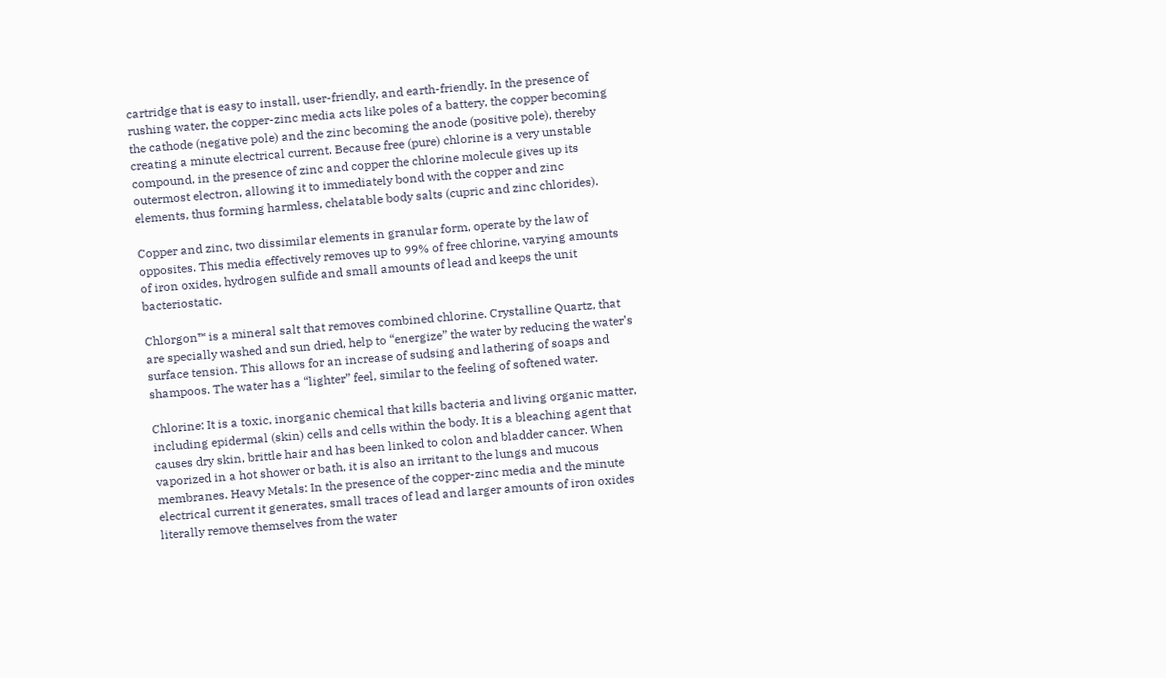cartridge that is easy to install, user-friendly, and earth-friendly. In the presence of rushing water, the copper-zinc media acts like poles of a battery, the copper becoming the cathode (negative pole) and the zinc becoming the anode (positive pole), thereby creating a minute electrical current. Because free (pure) chlorine is a very unstable compound, in the presence of zinc and copper the chlorine molecule gives up its outermost electron, allowing it to immediately bond with the copper and zinc elements, thus forming harmless, chelatable body salts (cupric and zinc chlorides).

Copper and zinc, two dissimilar elements in granular form, operate by the law of opposites. This media effectively removes up to 99% of free chlorine, varying amounts of iron oxides, hydrogen sulfide and small amounts of lead and keeps the unit bacteriostatic.

Chlorgon™ is a mineral salt that removes combined chlorine. Crystalline Quartz, that are specially washed and sun dried, help to “energize” the water by reducing the water’s surface tension. This allows for an increase of sudsing and lathering of soaps and shampoos. The water has a “lighter” feel, similar to the feeling of softened water.

Chlorine: It is a toxic, inorganic chemical that kills bacteria and living organic matter, including epidermal (skin) cells and cells within the body. It is a bleaching agent that causes dry skin, brittle hair and has been linked to colon and bladder cancer. When vaporized in a hot shower or bath, it is also an irritant to the lungs and mucous membranes. Heavy Metals: In the presence of the copper-zinc media and the minute electrical current it generates, small traces of lead and larger amounts of iron oxides literally remove themselves from the water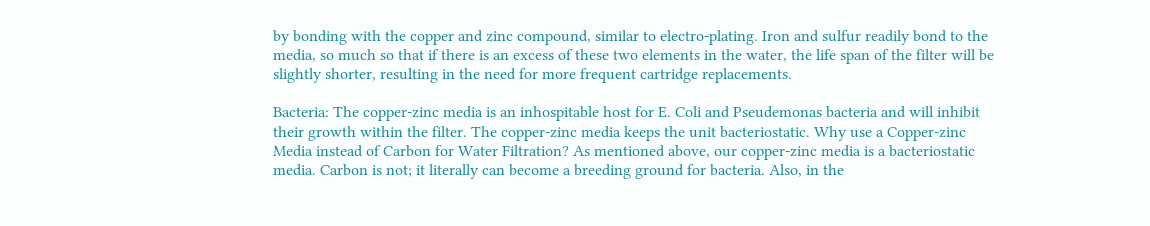by bonding with the copper and zinc compound, similar to electro-plating. Iron and sulfur readily bond to the media, so much so that if there is an excess of these two elements in the water, the life span of the filter will be slightly shorter, resulting in the need for more frequent cartridge replacements.

Bacteria: The copper-zinc media is an inhospitable host for E. Coli and Pseudemonas bacteria and will inhibit their growth within the filter. The copper-zinc media keeps the unit bacteriostatic. Why use a Copper-zinc Media instead of Carbon for Water Filtration? As mentioned above, our copper-zinc media is a bacteriostatic media. Carbon is not; it literally can become a breeding ground for bacteria. Also, in the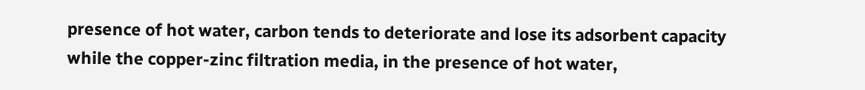presence of hot water, carbon tends to deteriorate and lose its adsorbent capacity while the copper-zinc filtration media, in the presence of hot water,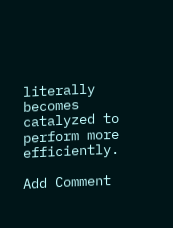literally becomes catalyzed to perform more efficiently.

Add Comment